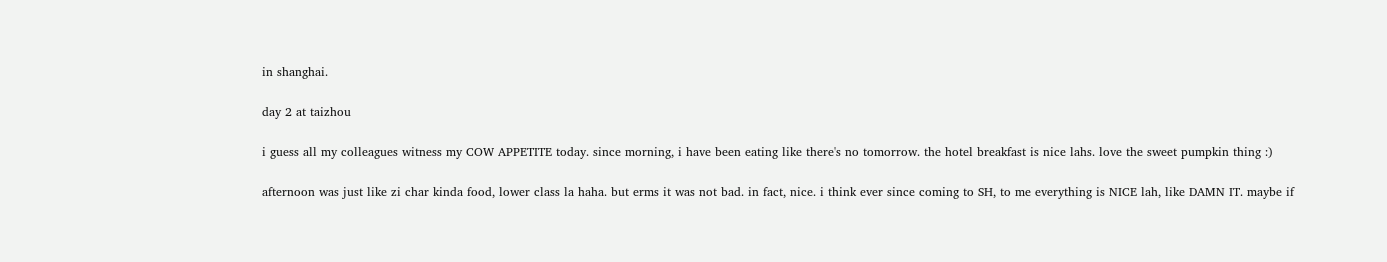in shanghai.

day 2 at taizhou

i guess all my colleagues witness my COW APPETITE today. since morning, i have been eating like there's no tomorrow. the hotel breakfast is nice lahs. love the sweet pumpkin thing :)

afternoon was just like zi char kinda food, lower class la haha. but erms it was not bad. in fact, nice. i think ever since coming to SH, to me everything is NICE lah, like DAMN IT. maybe if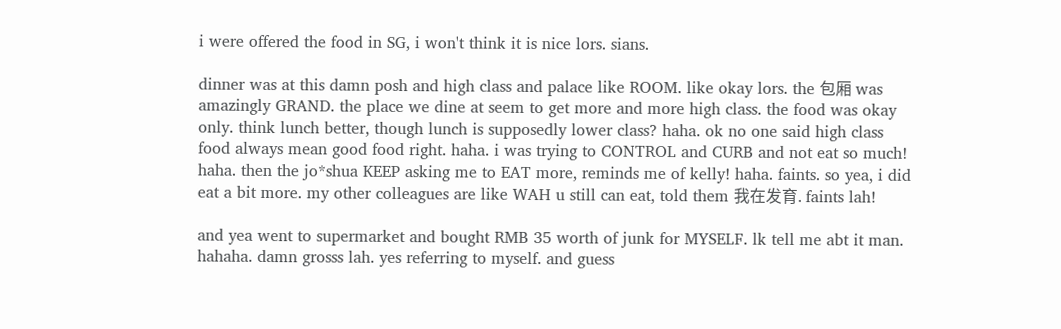i were offered the food in SG, i won't think it is nice lors. sians.

dinner was at this damn posh and high class and palace like ROOM. like okay lors. the 包厢 was amazingly GRAND. the place we dine at seem to get more and more high class. the food was okay only. think lunch better, though lunch is supposedly lower class? haha. ok no one said high class food always mean good food right. haha. i was trying to CONTROL and CURB and not eat so much! haha. then the jo*shua KEEP asking me to EAT more, reminds me of kelly! haha. faints. so yea, i did eat a bit more. my other colleagues are like WAH u still can eat, told them 我在发育. faints lah!

and yea went to supermarket and bought RMB 35 worth of junk for MYSELF. lk tell me abt it man. hahaha. damn grosss lah. yes referring to myself. and guess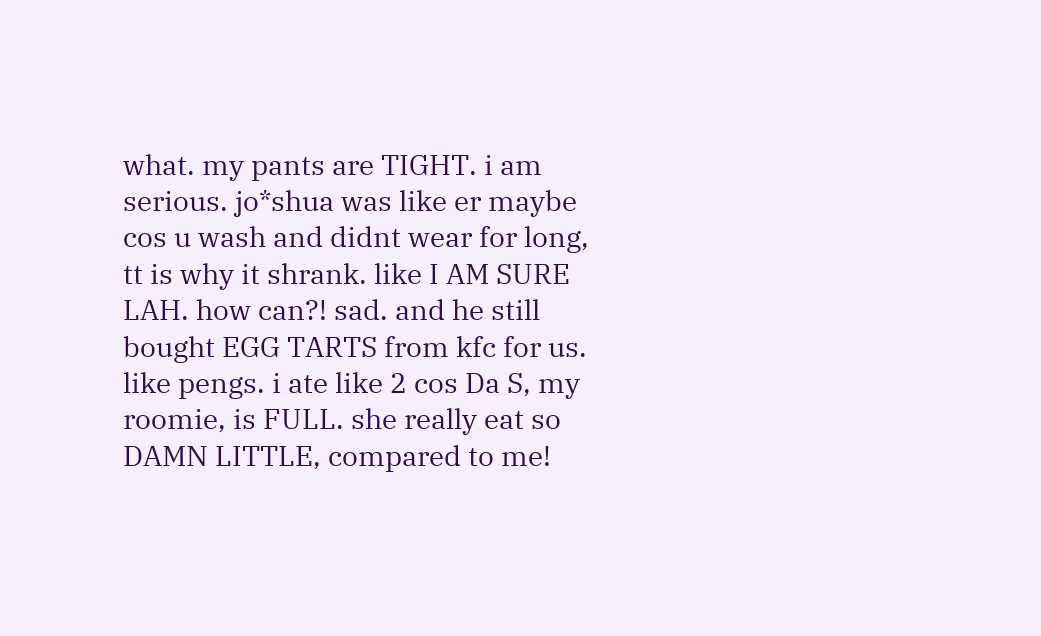what. my pants are TIGHT. i am serious. jo*shua was like er maybe cos u wash and didnt wear for long, tt is why it shrank. like I AM SURE LAH. how can?! sad. and he still bought EGG TARTS from kfc for us. like pengs. i ate like 2 cos Da S, my roomie, is FULL. she really eat so DAMN LITTLE, compared to me!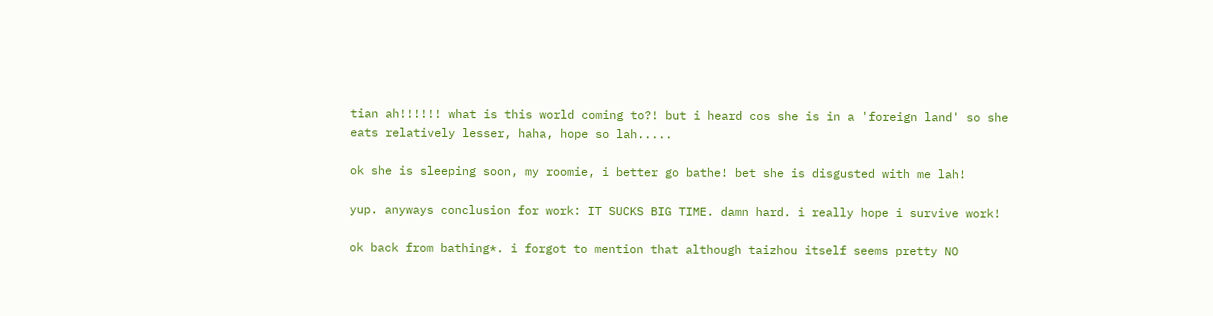tian ah!!!!!! what is this world coming to?! but i heard cos she is in a 'foreign land' so she eats relatively lesser, haha, hope so lah.....

ok she is sleeping soon, my roomie, i better go bathe! bet she is disgusted with me lah!

yup. anyways conclusion for work: IT SUCKS BIG TIME. damn hard. i really hope i survive work!

ok back from bathing*. i forgot to mention that although taizhou itself seems pretty NO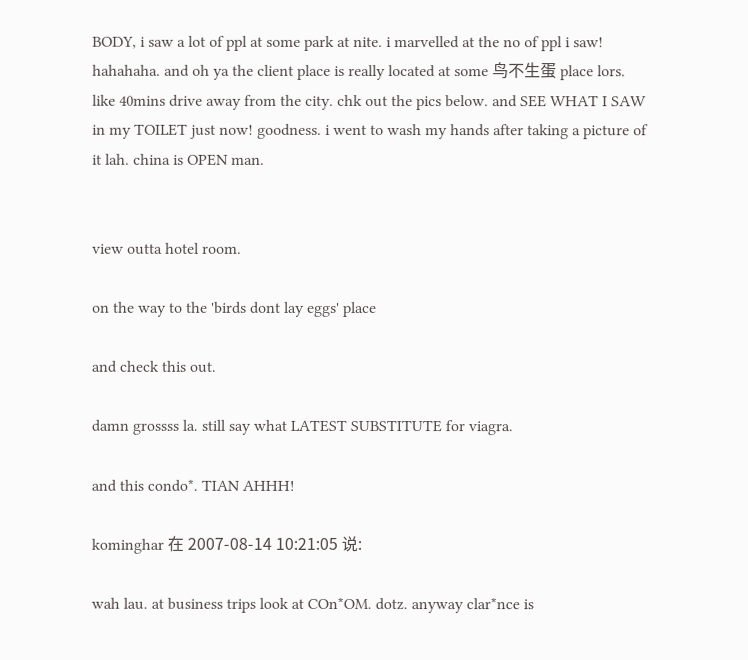BODY, i saw a lot of ppl at some park at nite. i marvelled at the no of ppl i saw! hahahaha. and oh ya the client place is really located at some 鸟不生蛋 place lors. like 40mins drive away from the city. chk out the pics below. and SEE WHAT I SAW in my TOILET just now! goodness. i went to wash my hands after taking a picture of it lah. china is OPEN man.


view outta hotel room.

on the way to the 'birds dont lay eggs' place

and check this out.

damn grossss la. still say what LATEST SUBSTITUTE for viagra.

and this condo*. TIAN AHHH!

kominghar 在 2007-08-14 10:21:05 说:

wah lau. at business trips look at COn*OM. dotz. anyway clar*nce is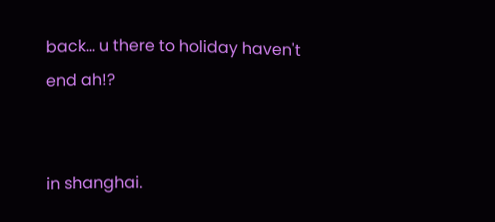back... u there to holiday haven't end ah!?


in shanghai.